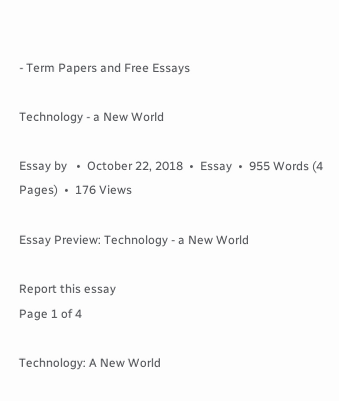- Term Papers and Free Essays

Technology - a New World

Essay by   •  October 22, 2018  •  Essay  •  955 Words (4 Pages)  •  176 Views

Essay Preview: Technology - a New World

Report this essay
Page 1 of 4

Technology: A New World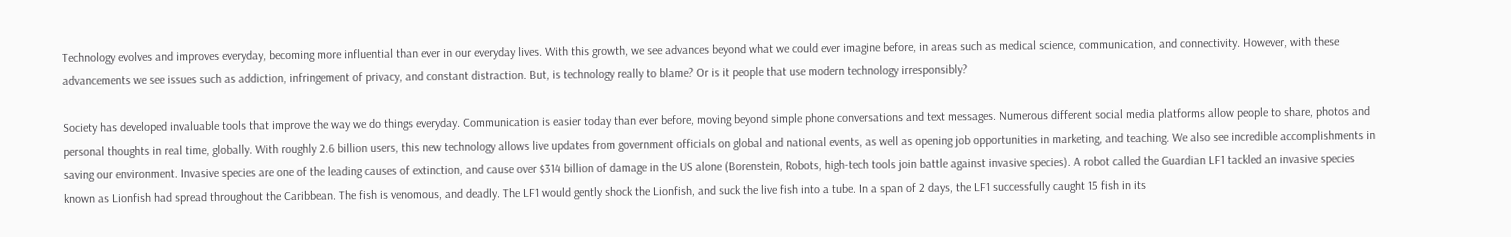Technology evolves and improves everyday, becoming more influential than ever in our everyday lives. With this growth, we see advances beyond what we could ever imagine before, in areas such as medical science, communication, and connectivity. However, with these advancements we see issues such as addiction, infringement of privacy, and constant distraction. But, is technology really to blame? Or is it people that use modern technology irresponsibly?

Society has developed invaluable tools that improve the way we do things everyday. Communication is easier today than ever before, moving beyond simple phone conversations and text messages. Numerous different social media platforms allow people to share, photos and personal thoughts in real time, globally. With roughly 2.6 billion users, this new technology allows live updates from government officials on global and national events, as well as opening job opportunities in marketing, and teaching. We also see incredible accomplishments in saving our environment. Invasive species are one of the leading causes of extinction, and cause over $314 billion of damage in the US alone (Borenstein, Robots, high-tech tools join battle against invasive species). A robot called the Guardian LF1 tackled an invasive species known as Lionfish had spread throughout the Caribbean. The fish is venomous, and deadly. The LF1 would gently shock the Lionfish, and suck the live fish into a tube. In a span of 2 days, the LF1 successfully caught 15 fish in its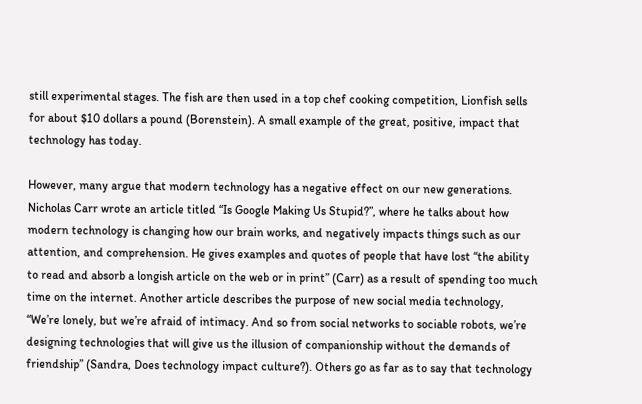still experimental stages. The fish are then used in a top chef cooking competition, Lionfish sells for about $10 dollars a pound (Borenstein). A small example of the great, positive, impact that technology has today.

However, many argue that modern technology has a negative effect on our new generations. Nicholas Carr wrote an article titled “Is Google Making Us Stupid?”, where he talks about how modern technology is changing how our brain works, and negatively impacts things such as our attention, and comprehension. He gives examples and quotes of people that have lost “the ability to read and absorb a longish article on the web or in print” (Carr) as a result of spending too much time on the internet. Another article describes the purpose of new social media technology, “We’re lonely, but we’re afraid of intimacy. And so from social networks to sociable robots, we’re designing technologies that will give us the illusion of companionship without the demands of friendship” (Sandra, Does technology impact culture?). Others go as far as to say that technology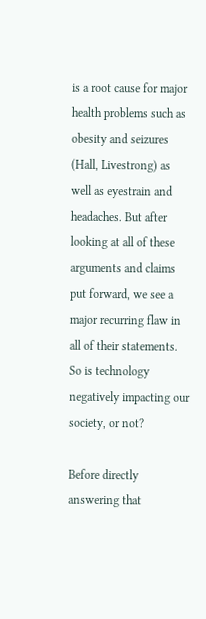is a root cause for major health problems such as obesity and seizures (Hall, Livestrong) as well as eyestrain and headaches. But after looking at all of these arguments and claims put forward, we see a major recurring flaw in all of their statements. So is technology negatively impacting our society, or not?

Before directly answering that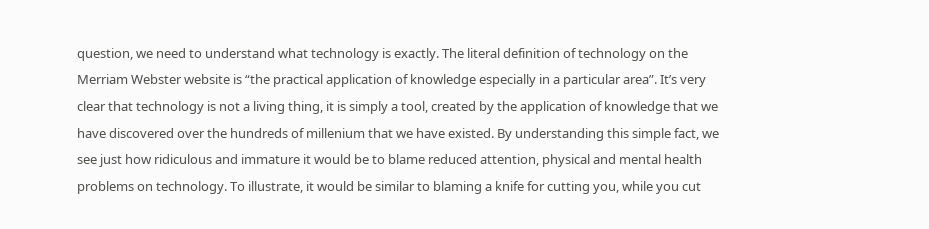question, we need to understand what technology is exactly. The literal definition of technology on the Merriam Webster website is “the practical application of knowledge especially in a particular area”. It’s very clear that technology is not a living thing, it is simply a tool, created by the application of knowledge that we have discovered over the hundreds of millenium that we have existed. By understanding this simple fact, we see just how ridiculous and immature it would be to blame reduced attention, physical and mental health problems on technology. To illustrate, it would be similar to blaming a knife for cutting you, while you cut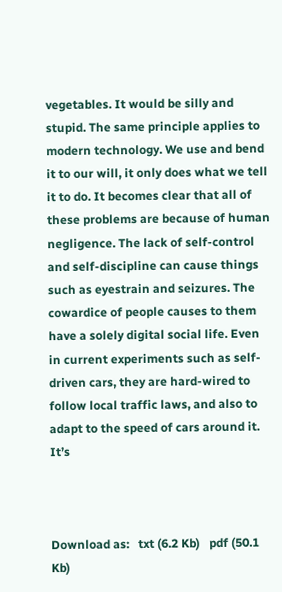vegetables. It would be silly and stupid. The same principle applies to modern technology. We use and bend it to our will, it only does what we tell it to do. It becomes clear that all of these problems are because of human negligence. The lack of self-control and self-discipline can cause things such as eyestrain and seizures. The cowardice of people causes to them have a solely digital social life. Even in current experiments such as self-driven cars, they are hard-wired to follow local traffic laws, and also to adapt to the speed of cars around it. It’s



Download as:   txt (6.2 Kb)   pdf (50.1 Kb)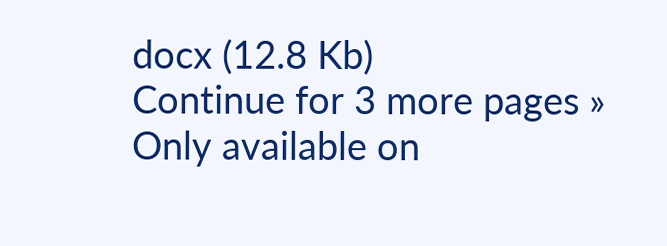docx (12.8 Kb)
Continue for 3 more pages »
Only available on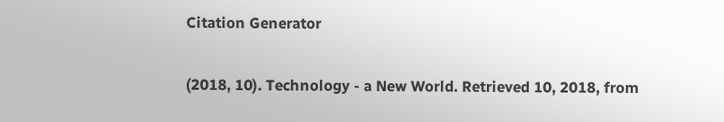Citation Generator

(2018, 10). Technology - a New World. Retrieved 10, 2018, from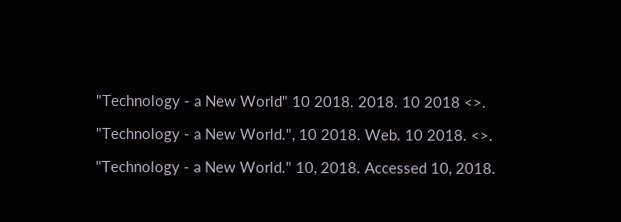"Technology - a New World" 10 2018. 2018. 10 2018 <>.

"Technology - a New World.", 10 2018. Web. 10 2018. <>.

"Technology - a New World." 10, 2018. Accessed 10, 2018.